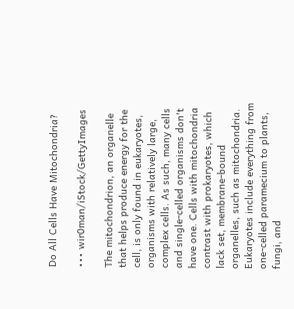Do All Cells Have Mitochondria?

••• wir0man/iStock/GettyImages

The mitochondrion, an organelle that helps produce energy for the cell, is only found in eukaryotes, organisms with relatively large, complex cells. As such, many cells and single-celled organisms don't have one. Cells with mitochondria contrast with prokaryotes, which lack set, membrane-bound organelles, such as mitochondria. Eukaryotes include everything from one-celled paramecium to plants, fungi, and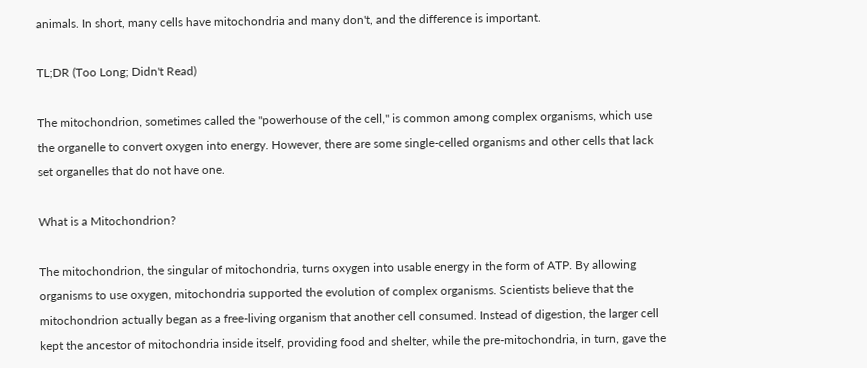animals. In short, many cells have mitochondria and many don't, and the difference is important.

TL;DR (Too Long; Didn't Read)

The mitochondrion, sometimes called the "powerhouse of the cell," is common among complex organisms, which use the organelle to convert oxygen into energy. However, there are some single-celled organisms and other cells that lack set organelles that do not have one.

What is a Mitochondrion?

The mitochondrion, the singular of mitochondria, turns oxygen into usable energy in the form of ATP. By allowing organisms to use oxygen, mitochondria supported the evolution of complex organisms. Scientists believe that the mitochondrion actually began as a free-living organism that another cell consumed. Instead of digestion, the larger cell kept the ancestor of mitochondria inside itself, providing food and shelter, while the pre-mitochondria, in turn, gave the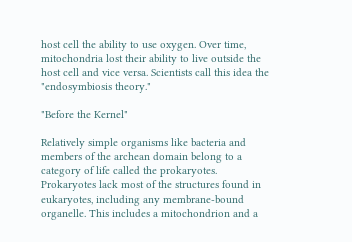host cell the ability to use oxygen. Over time, mitochondria lost their ability to live outside the host cell and vice versa. Scientists call this idea the "endosymbiosis theory."

"Before the Kernel"

Relatively simple organisms like bacteria and members of the archean domain belong to a category of life called the prokaryotes. Prokaryotes lack most of the structures found in eukaryotes, including any membrane-bound organelle. This includes a mitochondrion and a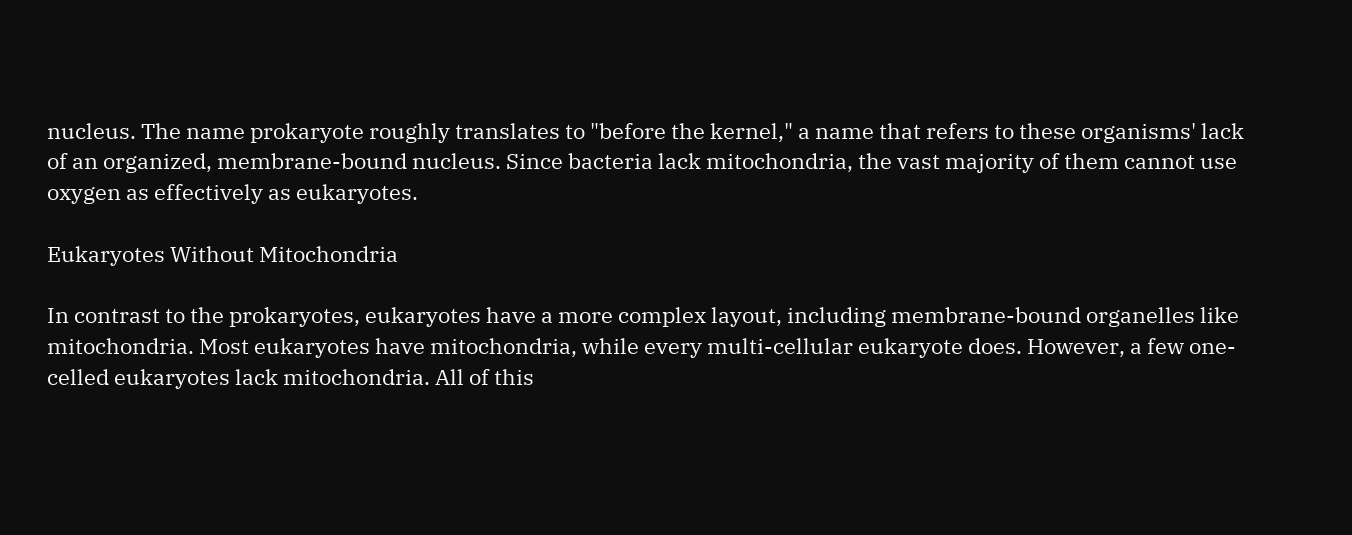nucleus. The name prokaryote roughly translates to "before the kernel," a name that refers to these organisms' lack of an organized, membrane-bound nucleus. Since bacteria lack mitochondria, the vast majority of them cannot use oxygen as effectively as eukaryotes.

Eukaryotes Without Mitochondria

In contrast to the prokaryotes, eukaryotes have a more complex layout, including membrane-bound organelles like mitochondria. Most eukaryotes have mitochondria, while every multi-cellular eukaryote does. However, a few one-celled eukaryotes lack mitochondria. All of this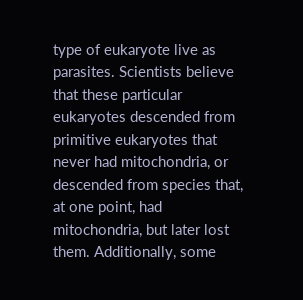type of eukaryote live as parasites. Scientists believe that these particular eukaryotes descended from primitive eukaryotes that never had mitochondria, or descended from species that, at one point, had mitochondria, but later lost them. Additionally, some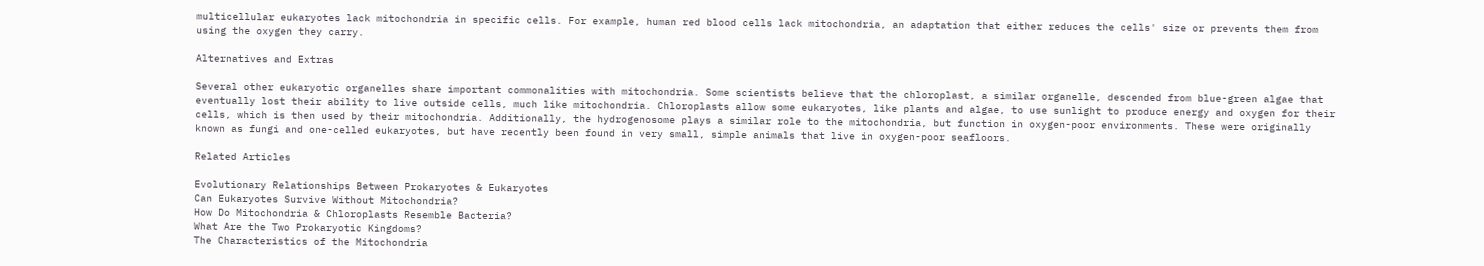multicellular eukaryotes lack mitochondria in specific cells. For example, human red blood cells lack mitochondria, an adaptation that either reduces the cells' size or prevents them from using the oxygen they carry.

Alternatives and Extras

Several other eukaryotic organelles share important commonalities with mitochondria. Some scientists believe that the chloroplast, a similar organelle, descended from blue-green algae that eventually lost their ability to live outside cells, much like mitochondria. Chloroplasts allow some eukaryotes, like plants and algae, to use sunlight to produce energy and oxygen for their cells, which is then used by their mitochondria. Additionally, the hydrogenosome plays a similar role to the mitochondria, but function in oxygen-poor environments. These were originally known as fungi and one-celled eukaryotes, but have recently been found in very small, simple animals that live in oxygen-poor seafloors.

Related Articles

Evolutionary Relationships Between Prokaryotes & Eukaryotes
Can Eukaryotes Survive Without Mitochondria?
How Do Mitochondria & Chloroplasts Resemble Bacteria?
What Are the Two Prokaryotic Kingdoms?
The Characteristics of the Mitochondria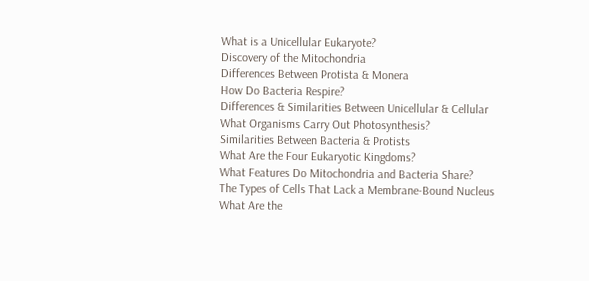What is a Unicellular Eukaryote?
Discovery of the Mitochondria
Differences Between Protista & Monera
How Do Bacteria Respire?
Differences & Similarities Between Unicellular & Cellular
What Organisms Carry Out Photosynthesis?
Similarities Between Bacteria & Protists
What Are the Four Eukaryotic Kingdoms?
What Features Do Mitochondria and Bacteria Share?
The Types of Cells That Lack a Membrane-Bound Nucleus
What Are the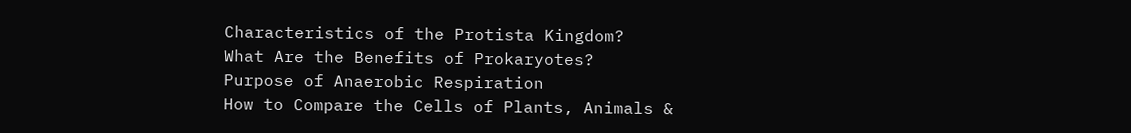Characteristics of the Protista Kingdom?
What Are the Benefits of Prokaryotes?
Purpose of Anaerobic Respiration
How to Compare the Cells of Plants, Animals &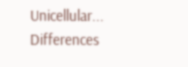Unicellular...
Differences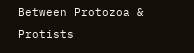Between Protozoa & Protists